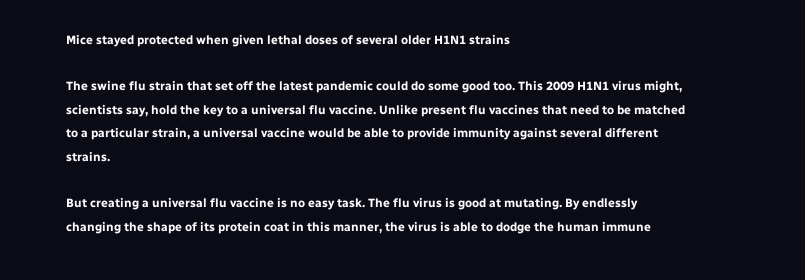Mice stayed protected when given lethal doses of several older H1N1 strains

The swine flu strain that set off the latest pandemic could do some good too. This 2009 H1N1 virus might, scientists say, hold the key to a universal flu vaccine. Unlike present flu vaccines that need to be matched to a particular strain, a universal vaccine would be able to provide immunity against several different strains.

But creating a universal flu vaccine is no easy task. The flu virus is good at mutating. By endlessly changing the shape of its protein coat in this manner, the virus is able to dodge the human immune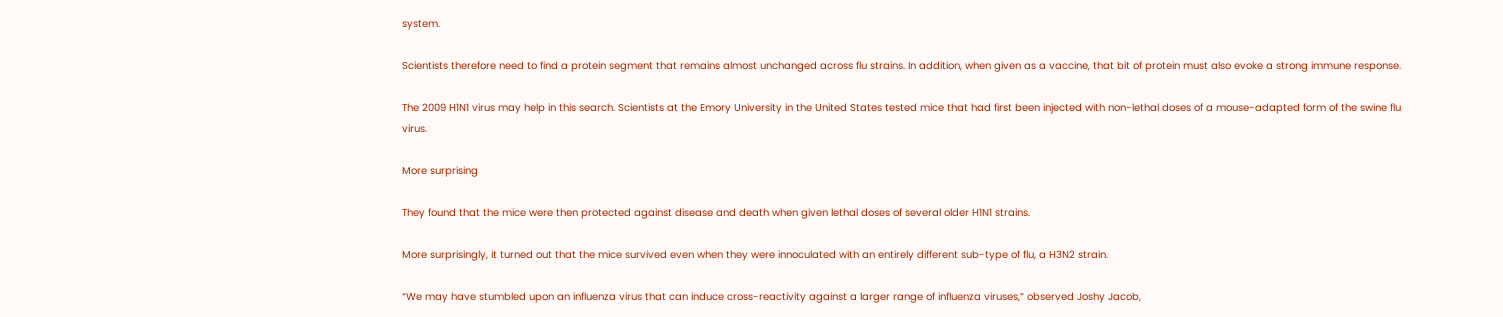system.

Scientists therefore need to find a protein segment that remains almost unchanged across flu strains. In addition, when given as a vaccine, that bit of protein must also evoke a strong immune response.

The 2009 H1N1 virus may help in this search. Scientists at the Emory University in the United States tested mice that had first been injected with non-lethal doses of a mouse-adapted form of the swine flu virus.

More surprising

They found that the mice were then protected against disease and death when given lethal doses of several older H1N1 strains.

More surprisingly, it turned out that the mice survived even when they were innoculated with an entirely different sub-type of flu, a H3N2 strain.

“We may have stumbled upon an influenza virus that can induce cross-reactivity against a larger range of influenza viruses,” observed Joshy Jacob,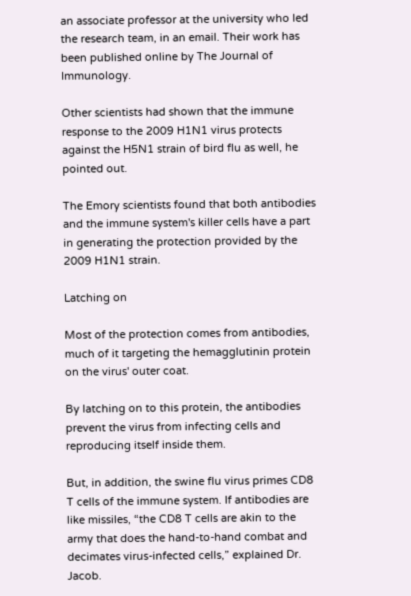an associate professor at the university who led the research team, in an email. Their work has been published online by The Journal of Immunology.

Other scientists had shown that the immune response to the 2009 H1N1 virus protects against the H5N1 strain of bird flu as well, he pointed out.

The Emory scientists found that both antibodies and the immune system's killer cells have a part in generating the protection provided by the 2009 H1N1 strain.

Latching on

Most of the protection comes from antibodies, much of it targeting the hemagglutinin protein on the virus' outer coat.

By latching on to this protein, the antibodies prevent the virus from infecting cells and reproducing itself inside them.

But, in addition, the swine flu virus primes CD8 T cells of the immune system. If antibodies are like missiles, “the CD8 T cells are akin to the army that does the hand-to-hand combat and decimates virus-infected cells,” explained Dr. Jacob.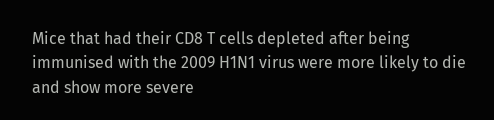Mice that had their CD8 T cells depleted after being immunised with the 2009 H1N1 virus were more likely to die and show more severe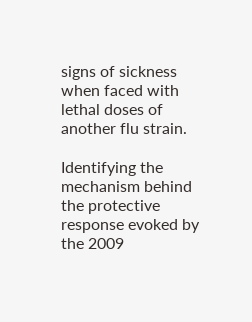signs of sickness when faced with lethal doses of another flu strain.

Identifying the mechanism behind the protective response evoked by the 2009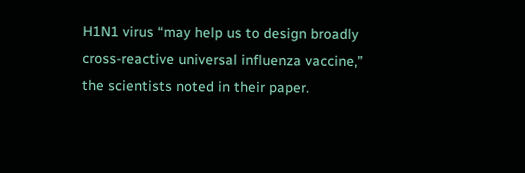H1N1 virus “may help us to design broadly cross-reactive universal influenza vaccine,” the scientists noted in their paper.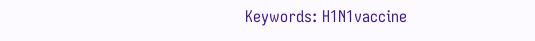Keywords: H1N1vaccine